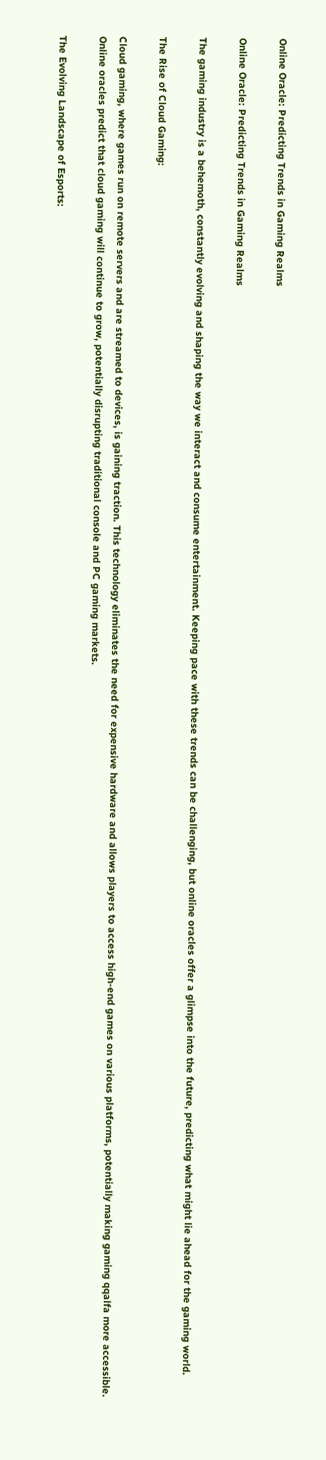Online Oracle: Predicting Trends in Gaming Realms

Online Oracle: Predicting Trends in Gaming Realms

The gaming industry is a behemoth, constantly evolving and shaping the way we interact and consume entertainment. Keeping pace with these trends can be challenging, but online oracles offer a glimpse into the future, predicting what might lie ahead for the gaming world.

The Rise of Cloud Gaming:

Cloud gaming, where games run on remote servers and are streamed to devices, is gaining traction. This technology eliminates the need for expensive hardware and allows players to access high-end games on various platforms, potentially making gaming qqalfa more accessible. Online oracles predict that cloud gaming will continue to grow, potentially disrupting traditional console and PC gaming markets.

The Evolving Landscape of Esports: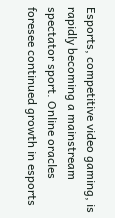Esports, competitive video gaming, is rapidly becoming a mainstream spectator sport. Online oracles foresee continued growth in esports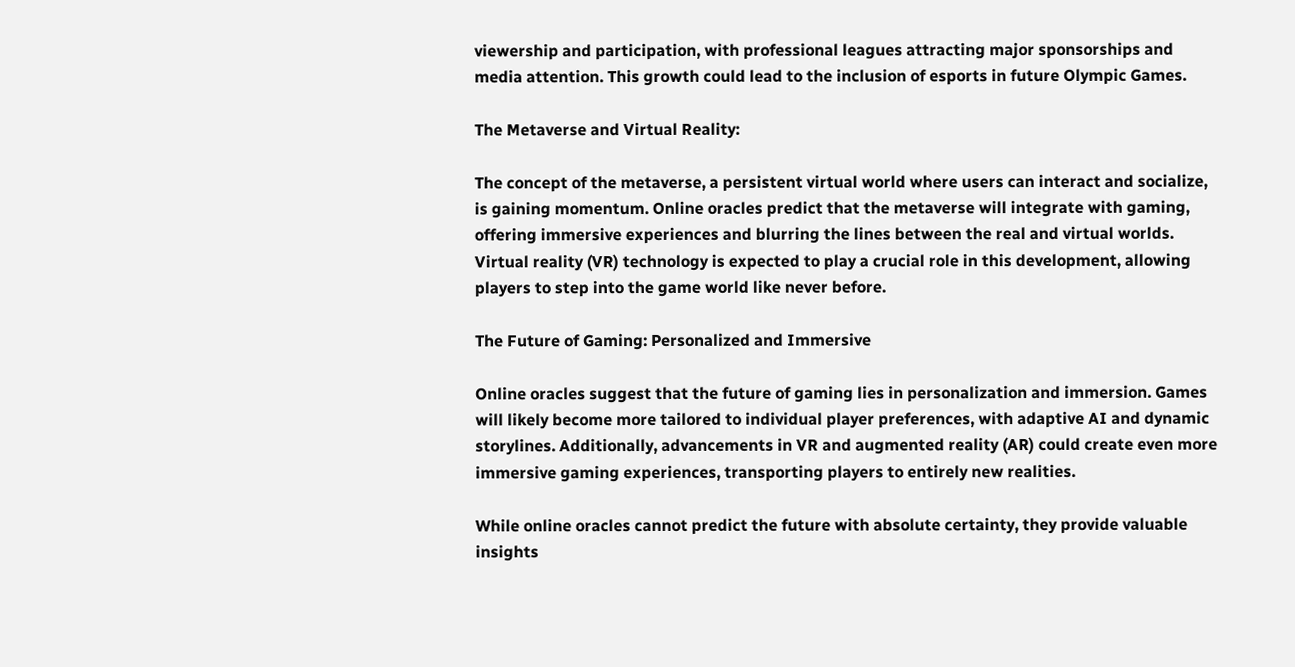viewership and participation, with professional leagues attracting major sponsorships and media attention. This growth could lead to the inclusion of esports in future Olympic Games.

The Metaverse and Virtual Reality:

The concept of the metaverse, a persistent virtual world where users can interact and socialize, is gaining momentum. Online oracles predict that the metaverse will integrate with gaming, offering immersive experiences and blurring the lines between the real and virtual worlds. Virtual reality (VR) technology is expected to play a crucial role in this development, allowing players to step into the game world like never before.

The Future of Gaming: Personalized and Immersive

Online oracles suggest that the future of gaming lies in personalization and immersion. Games will likely become more tailored to individual player preferences, with adaptive AI and dynamic storylines. Additionally, advancements in VR and augmented reality (AR) could create even more immersive gaming experiences, transporting players to entirely new realities.

While online oracles cannot predict the future with absolute certainty, they provide valuable insights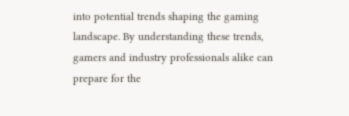into potential trends shaping the gaming landscape. By understanding these trends, gamers and industry professionals alike can prepare for the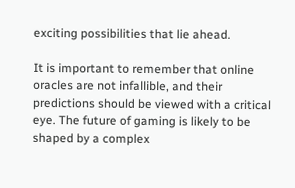exciting possibilities that lie ahead.

It is important to remember that online oracles are not infallible, and their predictions should be viewed with a critical eye. The future of gaming is likely to be shaped by a complex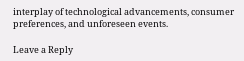interplay of technological advancements, consumer preferences, and unforeseen events.

Leave a Reply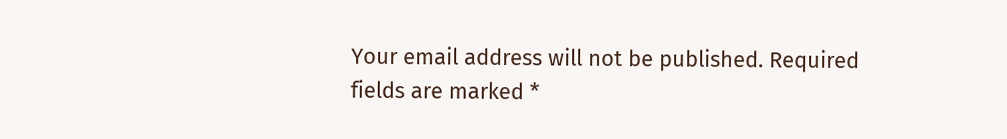Your email address will not be published. Required fields are marked *